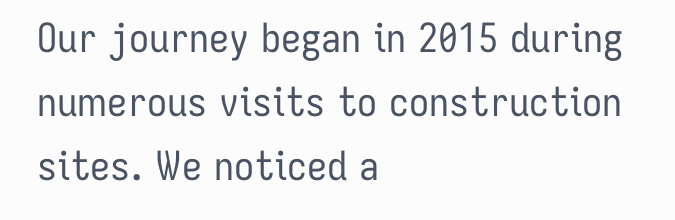Our journey began in 2015 during numerous visits to construction sites. We noticed a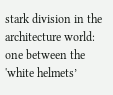stark division in the architecture world: one between the 'white helmets’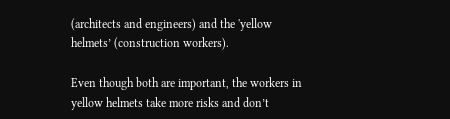(architects and engineers) and the 'yellow helmets’ (construction workers).

Even though both are important, the workers in yellow helmets take more risks and don’t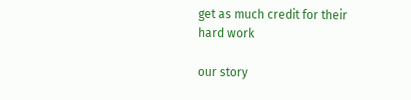get as much credit for their hard work

our story